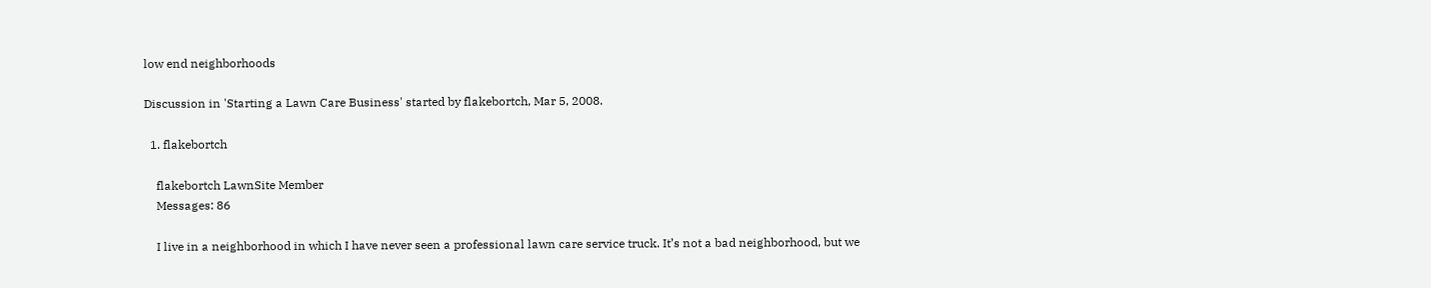low end neighborhoods

Discussion in 'Starting a Lawn Care Business' started by flakebortch, Mar 5, 2008.

  1. flakebortch

    flakebortch LawnSite Member
    Messages: 86

    I live in a neighborhood in which I have never seen a professional lawn care service truck. It’s not a bad neighborhood, but we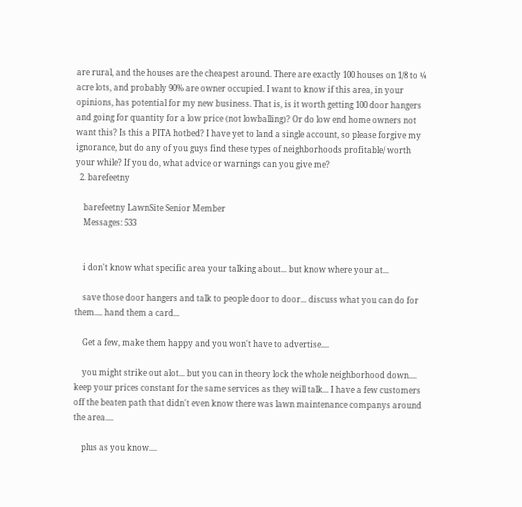are rural, and the houses are the cheapest around. There are exactly 100 houses on 1/8 to ¼ acre lots, and probably 90% are owner occupied. I want to know if this area, in your opinions, has potential for my new business. That is, is it worth getting 100 door hangers and going for quantity for a low price (not lowballing)? Or do low end home owners not want this? Is this a PITA hotbed? I have yet to land a single account, so please forgive my ignorance, but do any of you guys find these types of neighborhoods profitable/ worth your while? If you do, what advice or warnings can you give me?
  2. barefeetny

    barefeetny LawnSite Senior Member
    Messages: 533


    i don't know what specific area your talking about... but know where your at...

    save those door hangers and talk to people door to door... discuss what you can do for them.... hand them a card...

    Get a few, make them happy and you won't have to advertise....

    you might strike out alot... but you can in theory lock the whole neighborhood down.... keep your prices constant for the same services as they will talk... I have a few customers off the beaten path that didn't even know there was lawn maintenance companys around the area....

    plus as you know....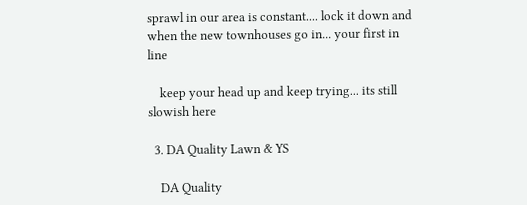sprawl in our area is constant.... lock it down and when the new townhouses go in... your first in line

    keep your head up and keep trying... its still slowish here

  3. DA Quality Lawn & YS

    DA Quality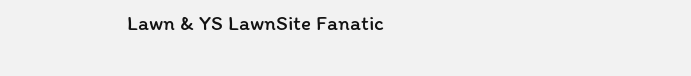Lawn & YS LawnSite Fanatic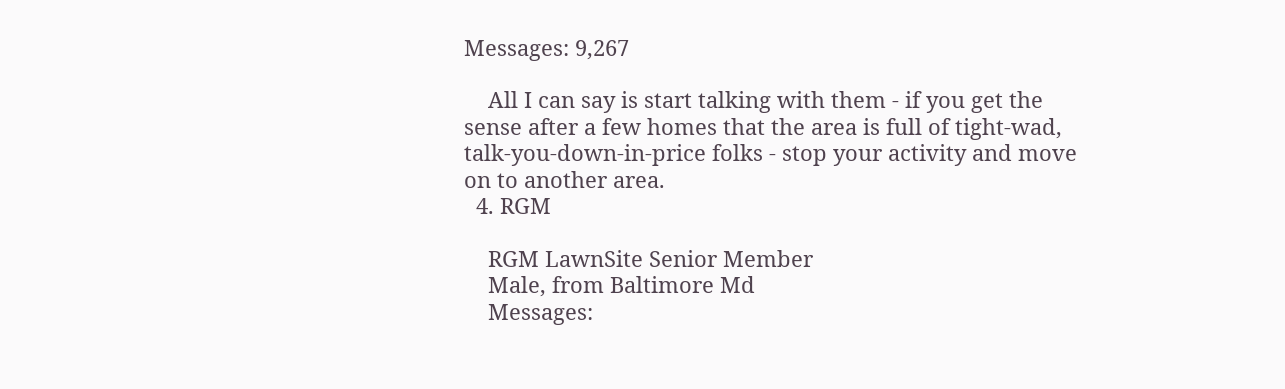Messages: 9,267

    All I can say is start talking with them - if you get the sense after a few homes that the area is full of tight-wad, talk-you-down-in-price folks - stop your activity and move on to another area.
  4. RGM

    RGM LawnSite Senior Member
    Male, from Baltimore Md
    Messages: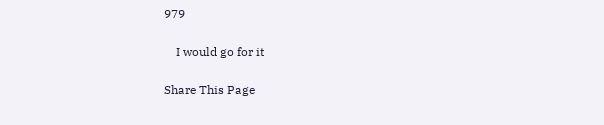979

    I would go for it

Share This Page